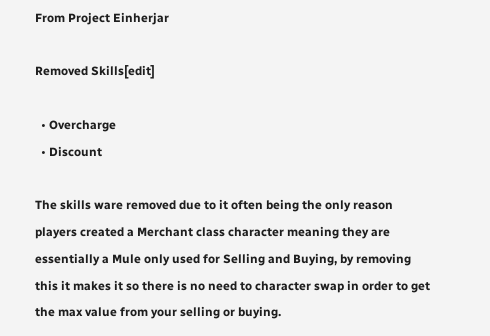From Project Einherjar

Removed Skills[edit]

  • Overcharge
  • Discount

The skills ware removed due to it often being the only reason players created a Merchant class character meaning they are essentially a Mule only used for Selling and Buying, by removing this it makes it so there is no need to character swap in order to get the max value from your selling or buying.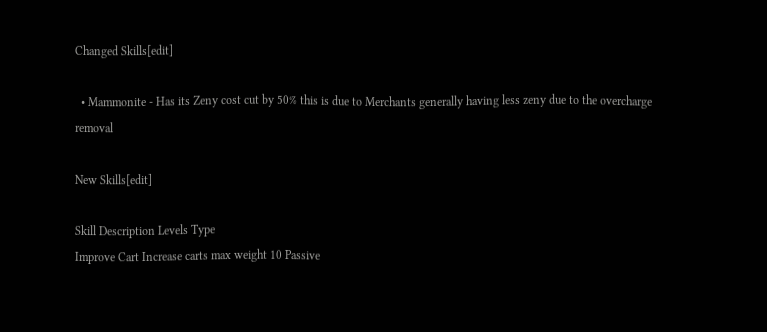Changed Skills[edit]

  • Mammonite - Has its Zeny cost cut by 50% this is due to Merchants generally having less zeny due to the overcharge removal

New Skills[edit]

Skill Description Levels Type
Improve Cart Increase carts max weight 10 Passive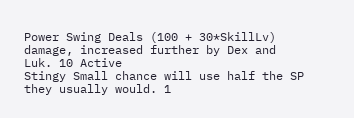Power Swing Deals (100 + 30*SkillLv) damage, increased further by Dex and Luk. 10 Active
Stingy Small chance will use half the SP they usually would. 1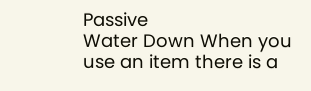Passive
Water Down When you use an item there is a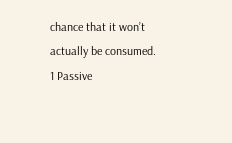chance that it won’t actually be consumed. 1 Passive